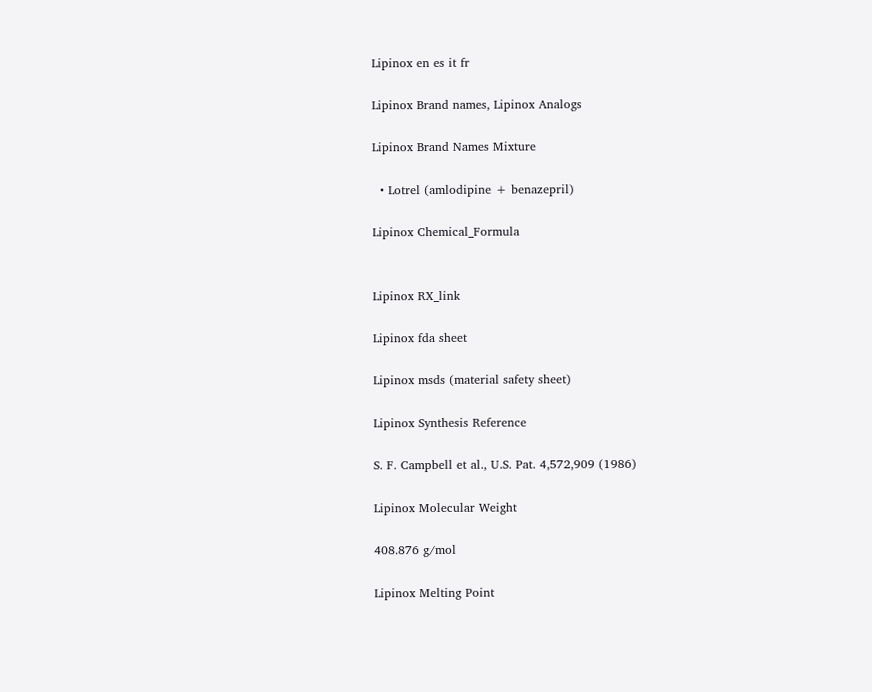Lipinox en es it fr

Lipinox Brand names, Lipinox Analogs

Lipinox Brand Names Mixture

  • Lotrel (amlodipine + benazepril)

Lipinox Chemical_Formula


Lipinox RX_link

Lipinox fda sheet

Lipinox msds (material safety sheet)

Lipinox Synthesis Reference

S. F. Campbell et al., U.S. Pat. 4,572,909 (1986)

Lipinox Molecular Weight

408.876 g/mol

Lipinox Melting Point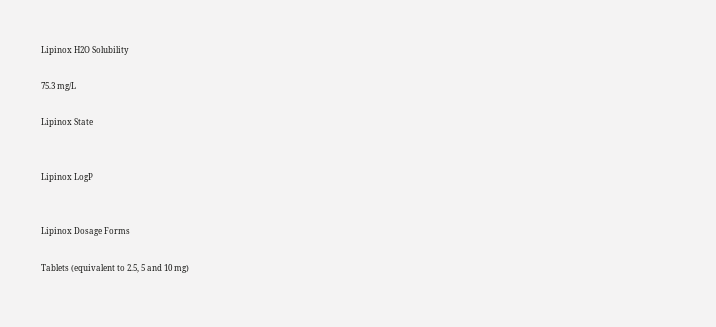Lipinox H2O Solubility

75.3 mg/L

Lipinox State


Lipinox LogP


Lipinox Dosage Forms

Tablets (equivalent to 2.5, 5 and 10 mg)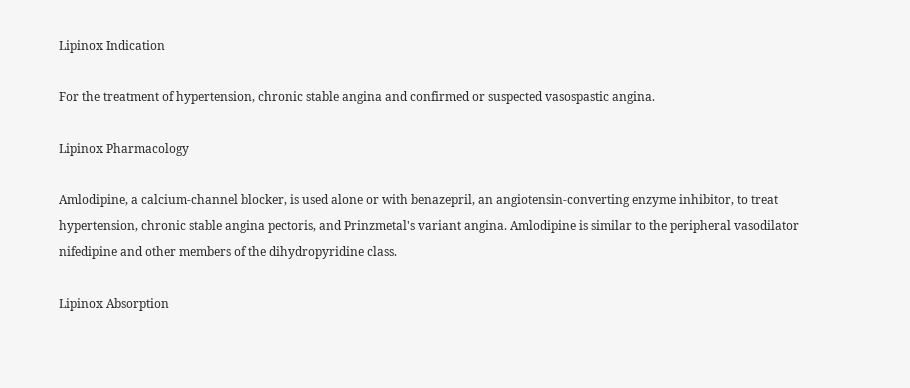Lipinox Indication

For the treatment of hypertension, chronic stable angina and confirmed or suspected vasospastic angina.

Lipinox Pharmacology

Amlodipine, a calcium-channel blocker, is used alone or with benazepril, an angiotensin-converting enzyme inhibitor, to treat hypertension, chronic stable angina pectoris, and Prinzmetal's variant angina. Amlodipine is similar to the peripheral vasodilator nifedipine and other members of the dihydropyridine class.

Lipinox Absorption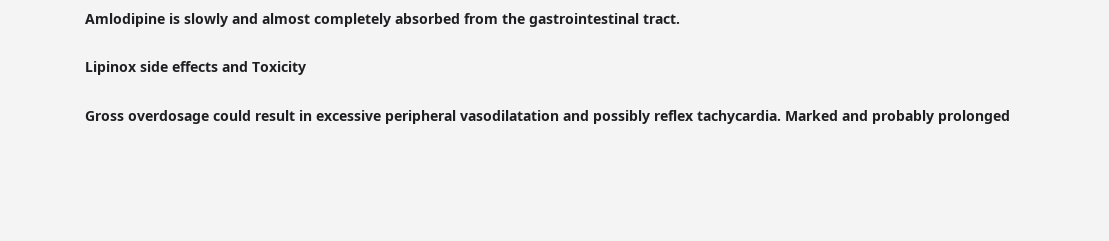Amlodipine is slowly and almost completely absorbed from the gastrointestinal tract.

Lipinox side effects and Toxicity

Gross overdosage could result in excessive peripheral vasodilatation and possibly reflex tachycardia. Marked and probably prolonged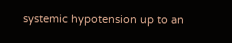systemic hypotension up to an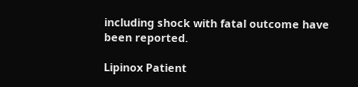including shock with fatal outcome have been reported.

Lipinox Patient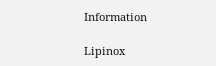Information

Lipinox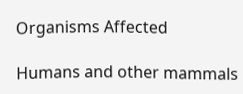Organisms Affected

Humans and other mammals